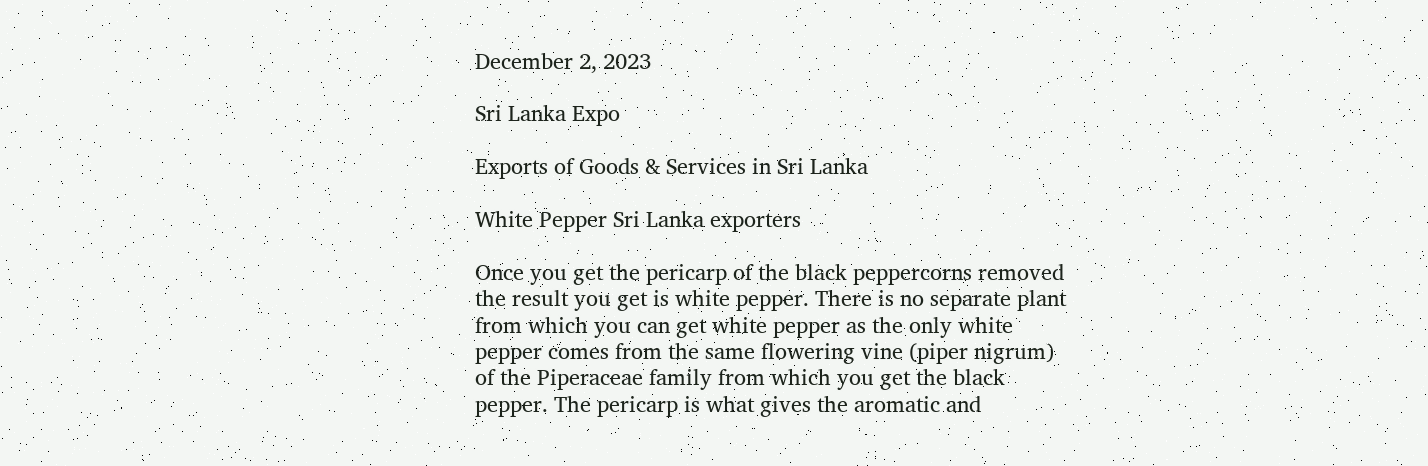December 2, 2023

Sri Lanka Expo

Exports of Goods & Services in Sri Lanka

White Pepper Sri Lanka exporters

Once you get the pericarp of the black peppercorns removed the result you get is white pepper. There is no separate plant from which you can get white pepper as the only white pepper comes from the same flowering vine (piper nigrum) of the Piperaceae family from which you get the black pepper. The pericarp is what gives the aromatic and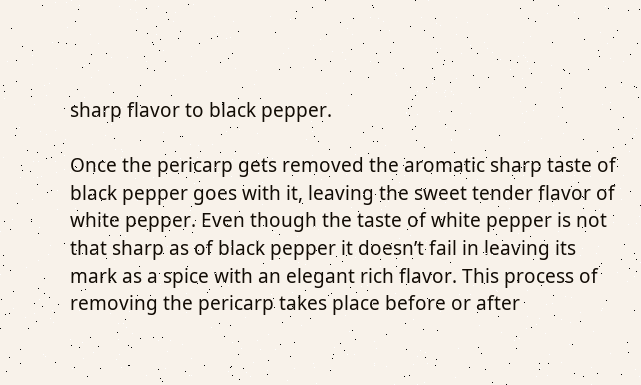sharp flavor to black pepper.

Once the pericarp gets removed the aromatic sharp taste of black pepper goes with it, leaving the sweet tender flavor of white pepper. Even though the taste of white pepper is not that sharp as of black pepper it doesn’t fail in leaving its mark as a spice with an elegant rich flavor. This process of removing the pericarp takes place before or after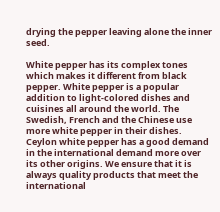drying the pepper leaving alone the inner seed.

White pepper has its complex tones which makes it different from black pepper. White pepper is a popular addition to light-colored dishes and cuisines all around the world. The Swedish, French and the Chinese use more white pepper in their dishes. Ceylon white pepper has a good demand in the international demand more over its other origins. We ensure that it is always quality products that meet the international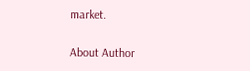market.

About Author